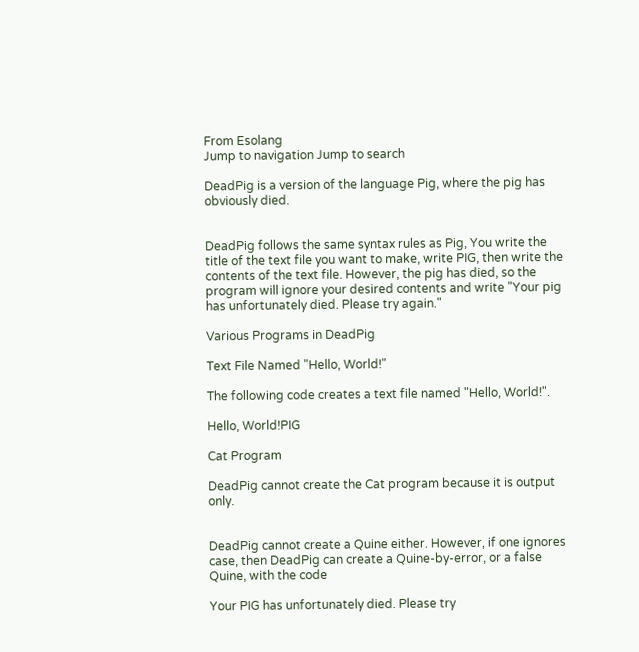From Esolang
Jump to navigation Jump to search

DeadPig is a version of the language Pig, where the pig has obviously died.


DeadPig follows the same syntax rules as Pig, You write the title of the text file you want to make, write PIG, then write the contents of the text file. However, the pig has died, so the program will ignore your desired contents and write "Your pig has unfortunately died. Please try again."

Various Programs in DeadPig

Text File Named "Hello, World!"

The following code creates a text file named "Hello, World!".

Hello, World!PIG

Cat Program

DeadPig cannot create the Cat program because it is output only.


DeadPig cannot create a Quine either. However, if one ignores case, then DeadPig can create a Quine-by-error, or a false Quine, with the code

Your PIG has unfortunately died. Please try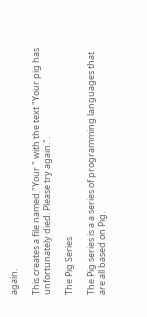again.

This creates a file named "Your " with the text "Your pig has unfortunately died. Please try again.".

The Pig Series

The Pig series is a a series of programming languages that are all based on Pig.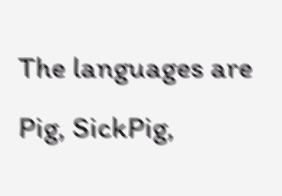The languages are Pig, SickPig,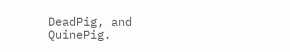DeadPig, and QuinePig.